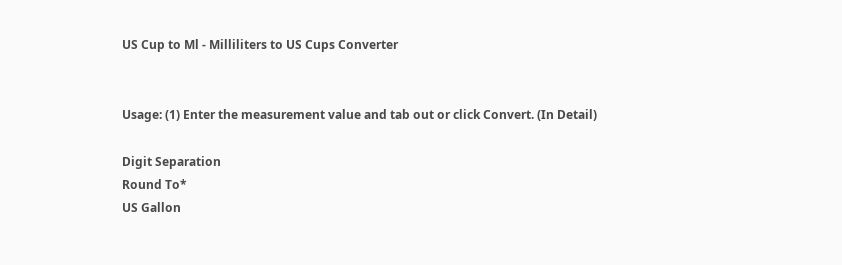US Cup to Ml - Milliliters to US Cups Converter


Usage: (1) Enter the measurement value and tab out or click Convert. (In Detail)

Digit Separation
Round To*
US Gallon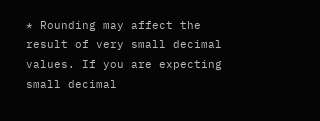* Rounding may affect the result of very small decimal values. If you are expecting small decimal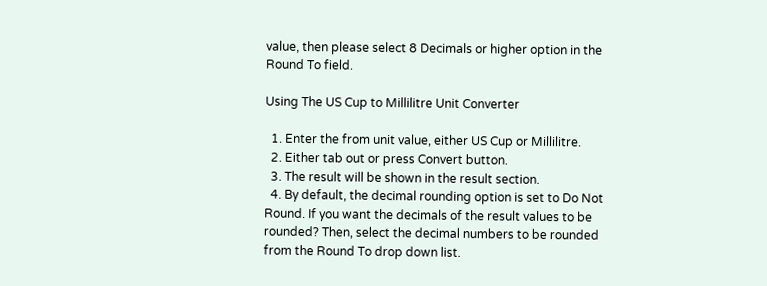value, then please select 8 Decimals or higher option in the Round To field.

Using The US Cup to Millilitre Unit Converter

  1. Enter the from unit value, either US Cup or Millilitre.
  2. Either tab out or press Convert button.
  3. The result will be shown in the result section.
  4. By default, the decimal rounding option is set to Do Not Round. If you want the decimals of the result values to be rounded? Then, select the decimal numbers to be rounded from the Round To drop down list.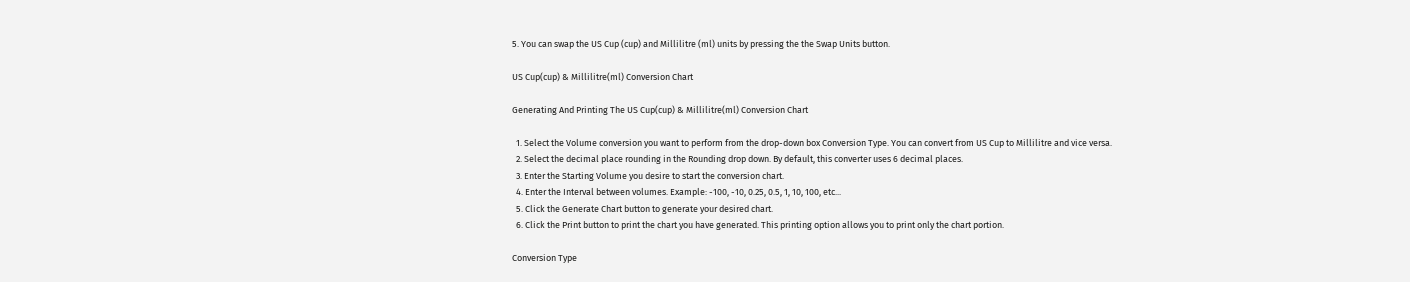5. You can swap the US Cup (cup) and Millilitre (ml) units by pressing the the Swap Units button.

US Cup(cup) & Millilitre(ml) Conversion Chart

Generating And Printing The US Cup(cup) & Millilitre(ml) Conversion Chart

  1. Select the Volume conversion you want to perform from the drop-down box Conversion Type. You can convert from US Cup to Millilitre and vice versa.
  2. Select the decimal place rounding in the Rounding drop down. By default, this converter uses 6 decimal places.
  3. Enter the Starting Volume you desire to start the conversion chart.
  4. Enter the Interval between volumes. Example: -100, -10, 0.25, 0.5, 1, 10, 100, etc...
  5. Click the Generate Chart button to generate your desired chart.
  6. Click the Print button to print the chart you have generated. This printing option allows you to print only the chart portion.

Conversion Type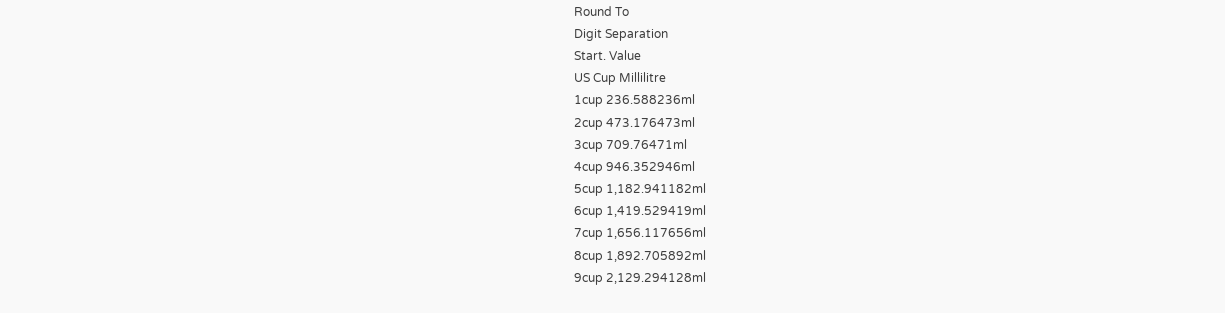Round To
Digit Separation
Start. Value
US Cup Millilitre
1cup 236.588236ml
2cup 473.176473ml
3cup 709.76471ml
4cup 946.352946ml
5cup 1,182.941182ml
6cup 1,419.529419ml
7cup 1,656.117656ml
8cup 1,892.705892ml
9cup 2,129.294128ml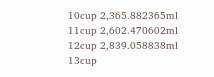10cup 2,365.882365ml
11cup 2,602.470602ml
12cup 2,839.058838ml
13cup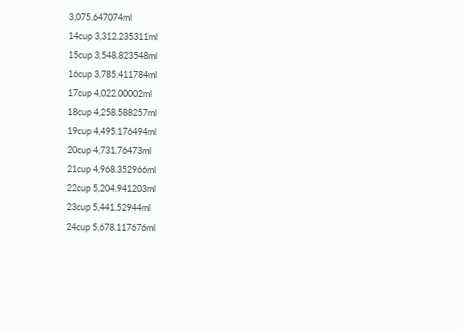3,075.647074ml
14cup 3,312.235311ml
15cup 3,548.823548ml
16cup 3,785.411784ml
17cup 4,022.00002ml
18cup 4,258.588257ml
19cup 4,495.176494ml
20cup 4,731.76473ml
21cup 4,968.352966ml
22cup 5,204.941203ml
23cup 5,441.52944ml
24cup 5,678.117676ml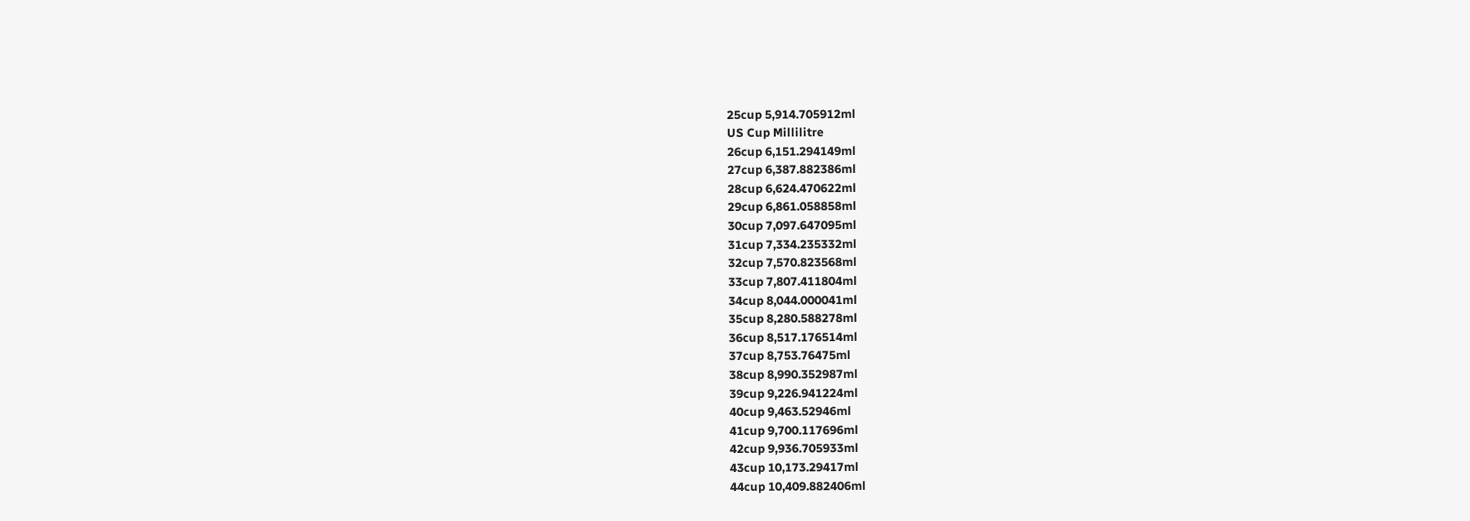25cup 5,914.705912ml
US Cup Millilitre
26cup 6,151.294149ml
27cup 6,387.882386ml
28cup 6,624.470622ml
29cup 6,861.058858ml
30cup 7,097.647095ml
31cup 7,334.235332ml
32cup 7,570.823568ml
33cup 7,807.411804ml
34cup 8,044.000041ml
35cup 8,280.588278ml
36cup 8,517.176514ml
37cup 8,753.76475ml
38cup 8,990.352987ml
39cup 9,226.941224ml
40cup 9,463.52946ml
41cup 9,700.117696ml
42cup 9,936.705933ml
43cup 10,173.29417ml
44cup 10,409.882406ml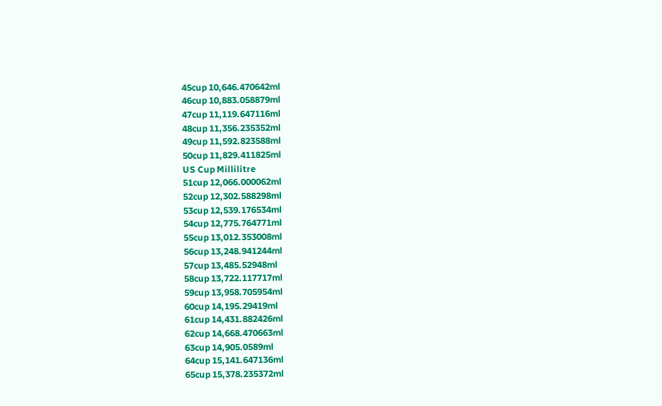45cup 10,646.470642ml
46cup 10,883.058879ml
47cup 11,119.647116ml
48cup 11,356.235352ml
49cup 11,592.823588ml
50cup 11,829.411825ml
US Cup Millilitre
51cup 12,066.000062ml
52cup 12,302.588298ml
53cup 12,539.176534ml
54cup 12,775.764771ml
55cup 13,012.353008ml
56cup 13,248.941244ml
57cup 13,485.52948ml
58cup 13,722.117717ml
59cup 13,958.705954ml
60cup 14,195.29419ml
61cup 14,431.882426ml
62cup 14,668.470663ml
63cup 14,905.0589ml
64cup 15,141.647136ml
65cup 15,378.235372ml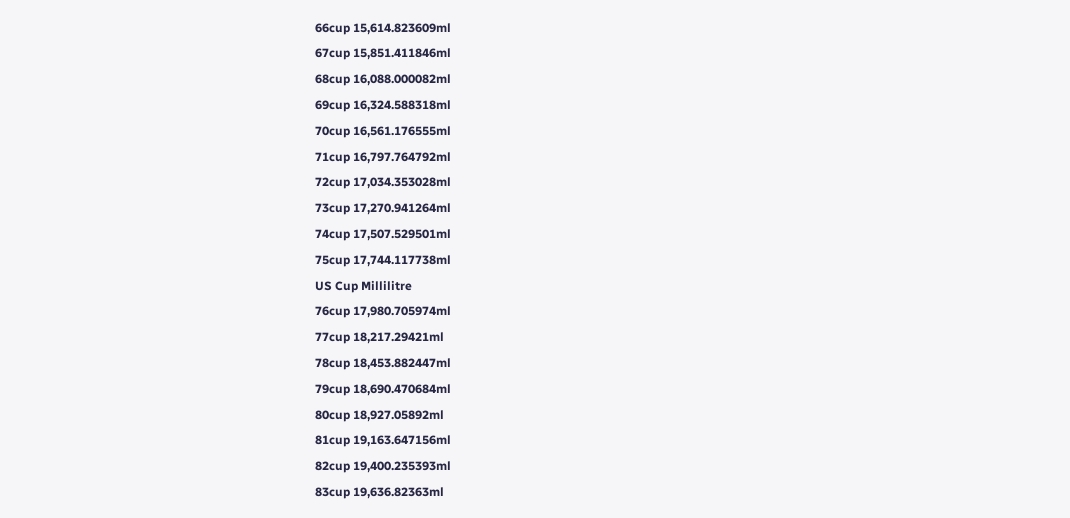66cup 15,614.823609ml
67cup 15,851.411846ml
68cup 16,088.000082ml
69cup 16,324.588318ml
70cup 16,561.176555ml
71cup 16,797.764792ml
72cup 17,034.353028ml
73cup 17,270.941264ml
74cup 17,507.529501ml
75cup 17,744.117738ml
US Cup Millilitre
76cup 17,980.705974ml
77cup 18,217.29421ml
78cup 18,453.882447ml
79cup 18,690.470684ml
80cup 18,927.05892ml
81cup 19,163.647156ml
82cup 19,400.235393ml
83cup 19,636.82363ml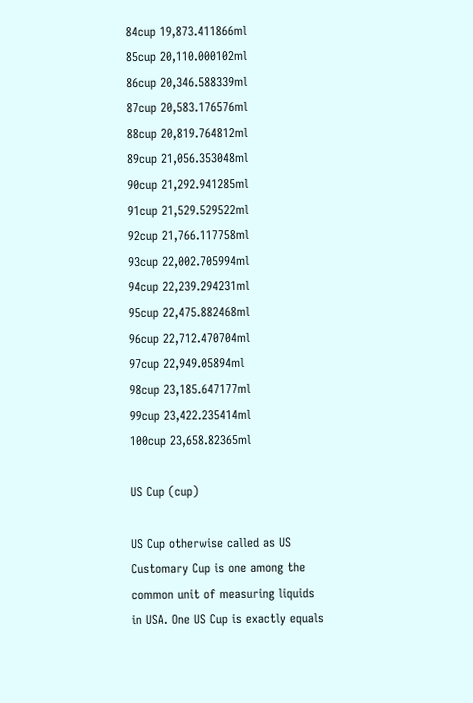84cup 19,873.411866ml
85cup 20,110.000102ml
86cup 20,346.588339ml
87cup 20,583.176576ml
88cup 20,819.764812ml
89cup 21,056.353048ml
90cup 21,292.941285ml
91cup 21,529.529522ml
92cup 21,766.117758ml
93cup 22,002.705994ml
94cup 22,239.294231ml
95cup 22,475.882468ml
96cup 22,712.470704ml
97cup 22,949.05894ml
98cup 23,185.647177ml
99cup 23,422.235414ml
100cup 23,658.82365ml

US Cup (cup)

US Cup otherwise called as US Customary Cup is one among the common unit of measuring liquids in USA. One US Cup is exactly equals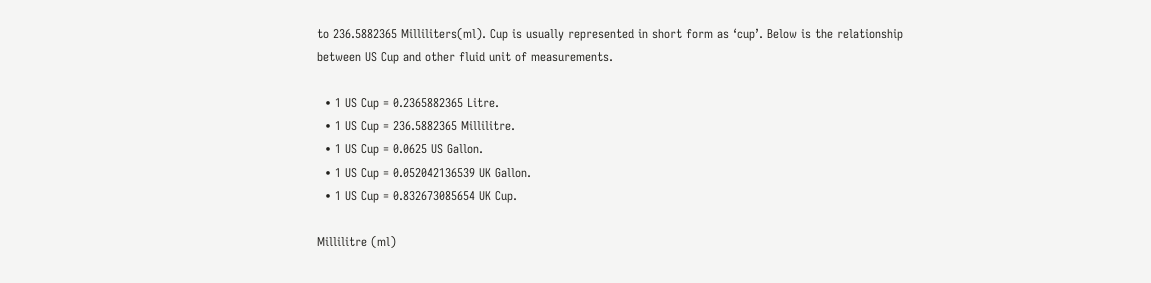to 236.5882365 Milliliters(ml). Cup is usually represented in short form as ‘cup’. Below is the relationship between US Cup and other fluid unit of measurements.

  • 1 US Cup = 0.2365882365 Litre.
  • 1 US Cup = 236.5882365 Millilitre.
  • 1 US Cup = 0.0625 US Gallon.
  • 1 US Cup = 0.052042136539 UK Gallon.
  • 1 US Cup = 0.832673085654 UK Cup.

Millilitre (ml)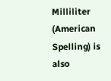Milliliter (American Spelling) is also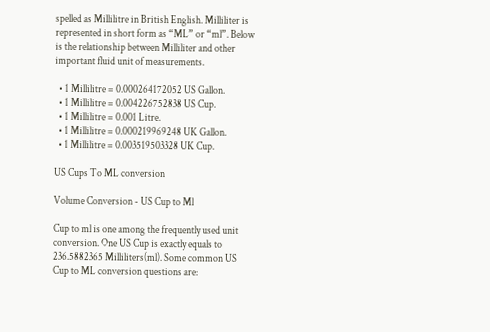spelled as Millilitre in British English. Milliliter is represented in short form as “ML” or “ml”. Below is the relationship between Milliliter and other important fluid unit of measurements.

  • 1 Millilitre = 0.000264172052 US Gallon.
  • 1 Millilitre = 0.004226752838 US Cup.
  • 1 Millilitre = 0.001 Litre.
  • 1 Millilitre = 0.000219969248 UK Gallon.
  • 1 Millilitre = 0.003519503328 UK Cup.

US Cups To ML conversion

Volume Conversion - US Cup to Ml

Cup to ml is one among the frequently used unit conversion. One US Cup is exactly equals to 236.5882365 Milliliters(ml). Some common US Cup to ML conversion questions are: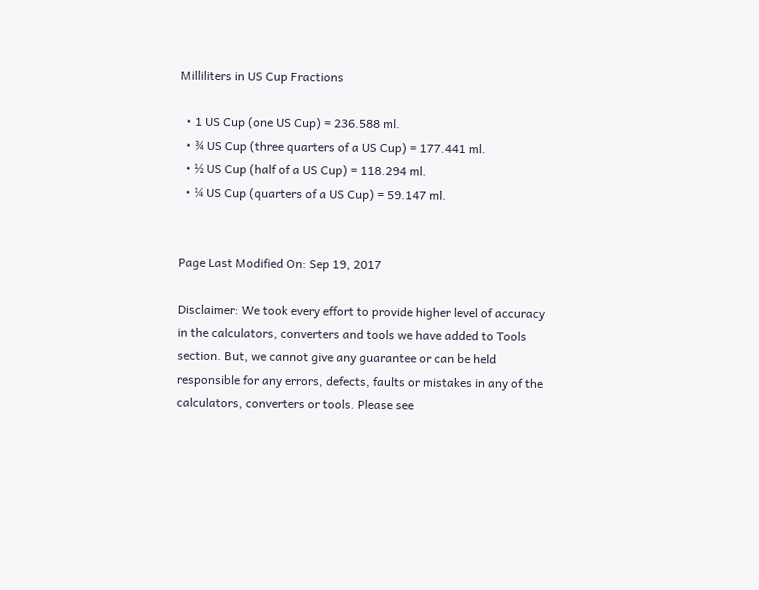Milliliters in US Cup Fractions

  • 1 US Cup (one US Cup) = 236.588 ml.
  • ¾ US Cup (three quarters of a US Cup) = 177.441 ml.
  • ½ US Cup (half of a US Cup) = 118.294 ml.
  • ¼ US Cup (quarters of a US Cup) = 59.147 ml.


Page Last Modified On: Sep 19, 2017

Disclaimer: We took every effort to provide higher level of accuracy in the calculators, converters and tools we have added to Tools section. But, we cannot give any guarantee or can be held responsible for any errors, defects, faults or mistakes in any of the calculators, converters or tools. Please see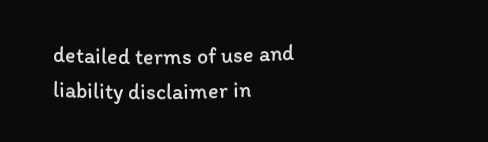detailed terms of use and liability disclaimer in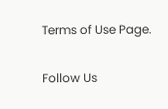Terms of Use Page.

Follow Us